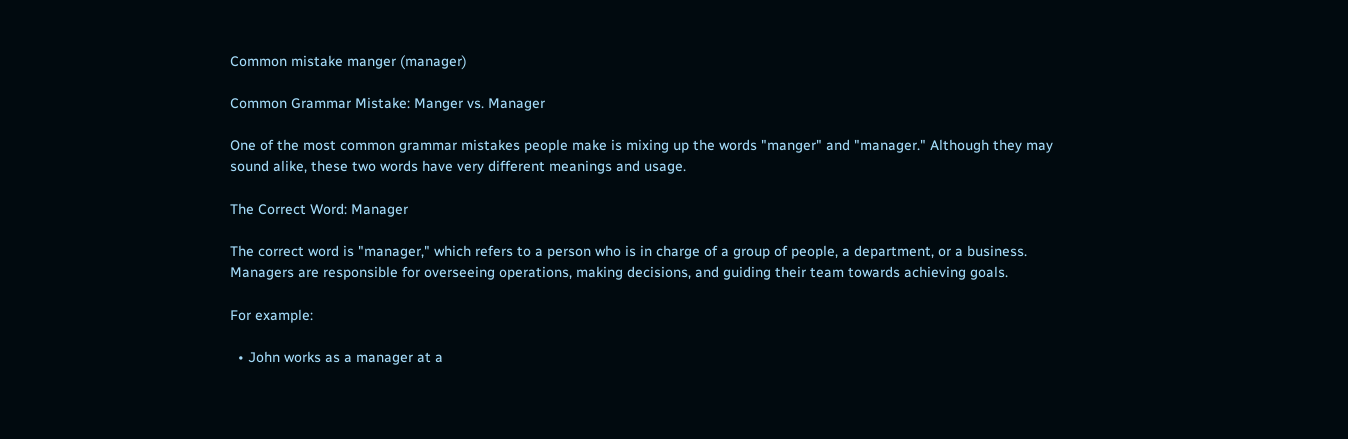Common mistake manger (manager)

Common Grammar Mistake: Manger vs. Manager

One of the most common grammar mistakes people make is mixing up the words "manger" and "manager." Although they may sound alike, these two words have very different meanings and usage.

The Correct Word: Manager

The correct word is "manager," which refers to a person who is in charge of a group of people, a department, or a business. Managers are responsible for overseeing operations, making decisions, and guiding their team towards achieving goals.

For example:

  • John works as a manager at a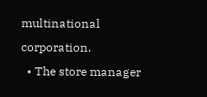multinational corporation.
  • The store manager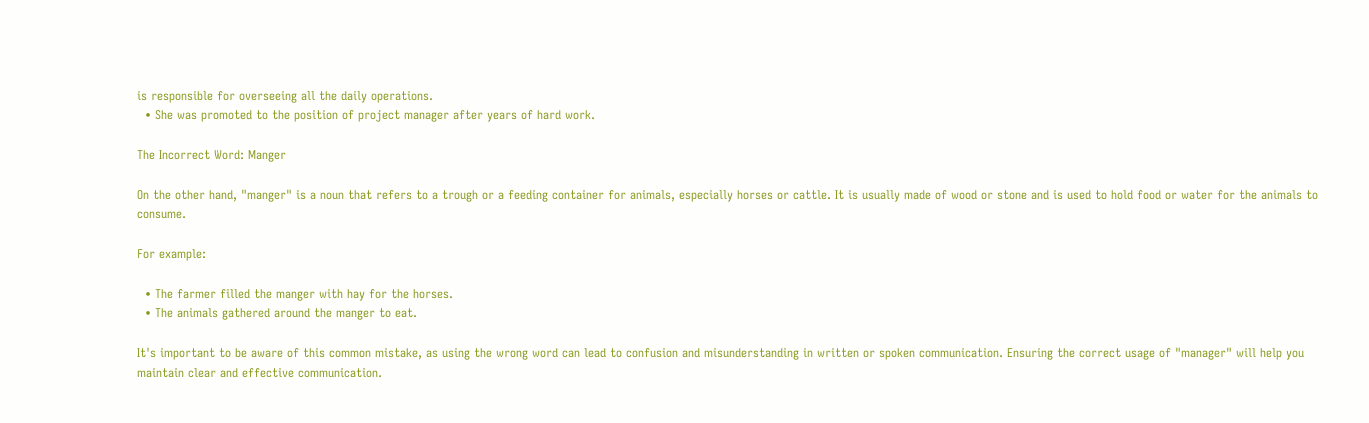is responsible for overseeing all the daily operations.
  • She was promoted to the position of project manager after years of hard work.

The Incorrect Word: Manger

On the other hand, "manger" is a noun that refers to a trough or a feeding container for animals, especially horses or cattle. It is usually made of wood or stone and is used to hold food or water for the animals to consume.

For example:

  • The farmer filled the manger with hay for the horses.
  • The animals gathered around the manger to eat.

It's important to be aware of this common mistake, as using the wrong word can lead to confusion and misunderstanding in written or spoken communication. Ensuring the correct usage of "manager" will help you maintain clear and effective communication.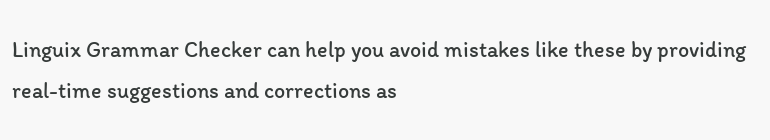Linguix Grammar Checker can help you avoid mistakes like these by providing real-time suggestions and corrections as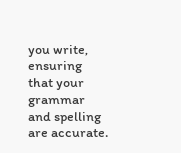you write, ensuring that your grammar and spelling are accurate.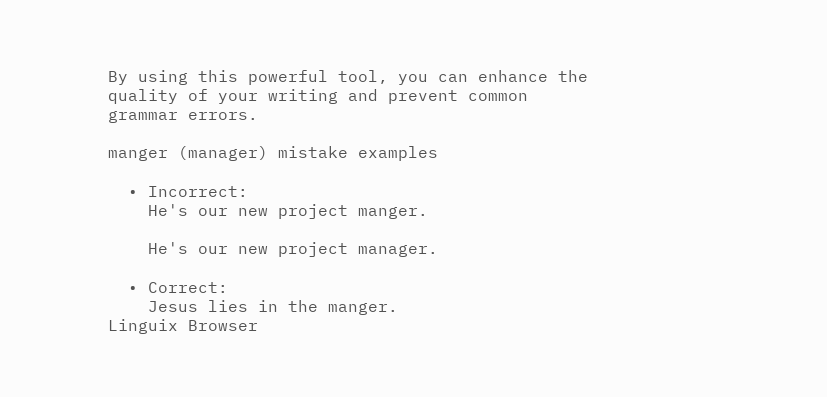By using this powerful tool, you can enhance the quality of your writing and prevent common grammar errors.

manger (manager) mistake examples

  • Incorrect:
    He's our new project manger.

    He's our new project manager.

  • Correct:
    Jesus lies in the manger.
Linguix Browser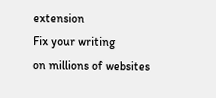extension
Fix your writing
on millions of websites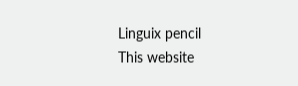Linguix pencil
This website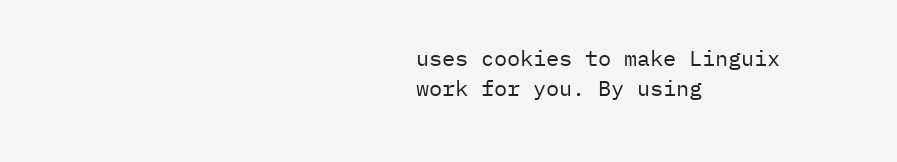uses cookies to make Linguix work for you. By using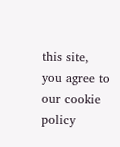this site, you agree to our cookie policy